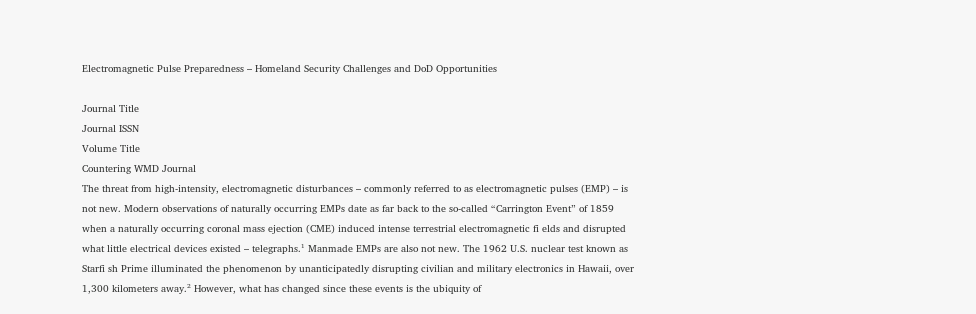Electromagnetic Pulse Preparedness – Homeland Security Challenges and DoD Opportunities

Journal Title
Journal ISSN
Volume Title
Countering WMD Journal
The threat from high-intensity, electromagnetic disturbances – commonly referred to as electromagnetic pulses (EMP) – is not new. Modern observations of naturally occurring EMPs date as far back to the so-called “Carrington Event” of 1859 when a naturally occurring coronal mass ejection (CME) induced intense terrestrial electromagnetic fi elds and disrupted what little electrical devices existed – telegraphs.¹ Manmade EMPs are also not new. The 1962 U.S. nuclear test known as Starfi sh Prime illuminated the phenomenon by unanticipatedly disrupting civilian and military electronics in Hawaii, over 1,300 kilometers away.² However, what has changed since these events is the ubiquity of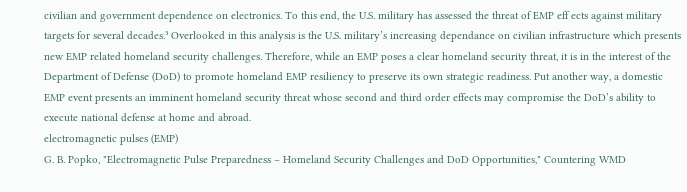civilian and government dependence on electronics. To this end, the U.S. military has assessed the threat of EMP eff ects against military targets for several decades.³ Overlooked in this analysis is the U.S. military’s increasing dependance on civilian infrastructure which presents new EMP related homeland security challenges. Therefore, while an EMP poses a clear homeland security threat, it is in the interest of the Department of Defense (DoD) to promote homeland EMP resiliency to preserve its own strategic readiness. Put another way, a domestic EMP event presents an imminent homeland security threat whose second and third order effects may compromise the DoD’s ability to execute national defense at home and abroad.
electromagnetic pulses (EMP)
G. B. Popko, "Electromagnetic Pulse Preparedness – Homeland Security Challenges and DoD Opportunities," Countering WMD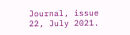Journal, issue 22, July 2021.